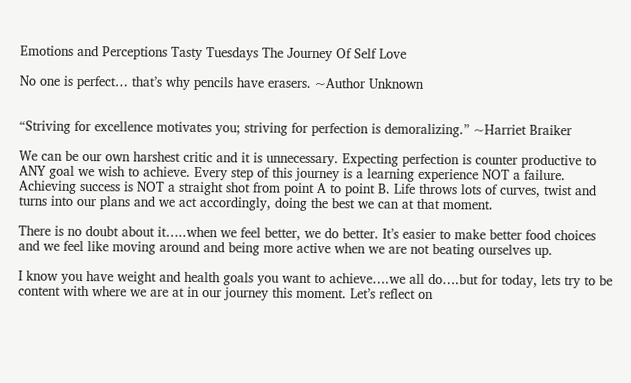Emotions and Perceptions Tasty Tuesdays The Journey Of Self Love

No one is perfect… that’s why pencils have erasers. ~Author Unknown


“Striving for excellence motivates you; striving for perfection is demoralizing.” ~Harriet Braiker

We can be our own harshest critic and it is unnecessary. Expecting perfection is counter productive to ANY goal we wish to achieve. Every step of this journey is a learning experience NOT a failure. Achieving success is NOT a straight shot from point A to point B. Life throws lots of curves, twist and turns into our plans and we act accordingly, doing the best we can at that moment.

There is no doubt about it…..when we feel better, we do better. It’s easier to make better food choices and we feel like moving around and being more active when we are not beating ourselves up.

I know you have weight and health goals you want to achieve….we all do….but for today, lets try to be content with where we are at in our journey this moment. Let’s reflect on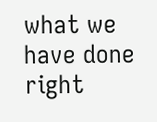what we have done right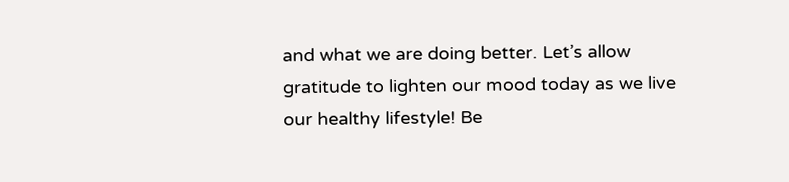and what we are doing better. Let’s allow gratitude to lighten our mood today as we live our healthy lifestyle! Be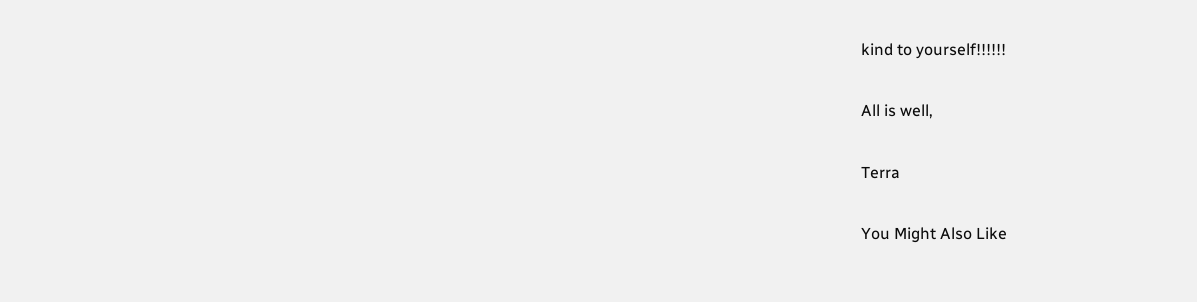kind to yourself!!!!!!

All is well,

Terra

You Might Also Like